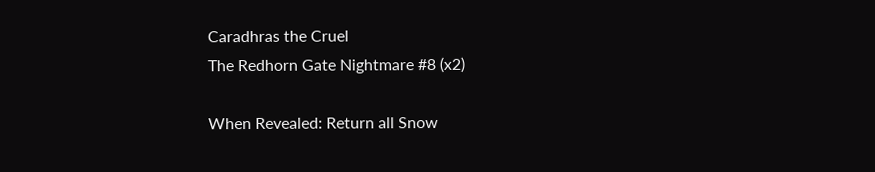Caradhras the Cruel
The Redhorn Gate Nightmare #8 (x2)

When Revealed: Return all Snow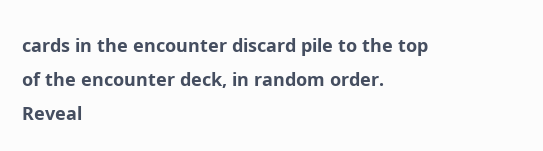cards in the encounter discard pile to the top of the encounter deck, in random order. Reveal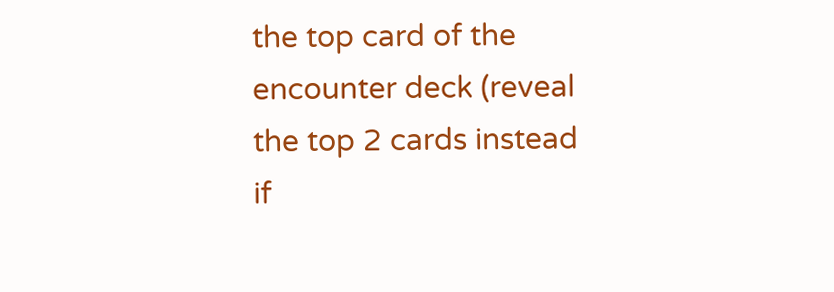the top card of the encounter deck (reveal the top 2 cards instead if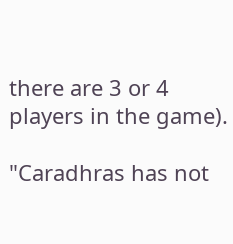there are 3 or 4 players in the game).

"Caradhras has not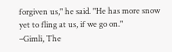forgiven us," he said. "He has more snow yet to fling at us, if we go on."
–Gimli, The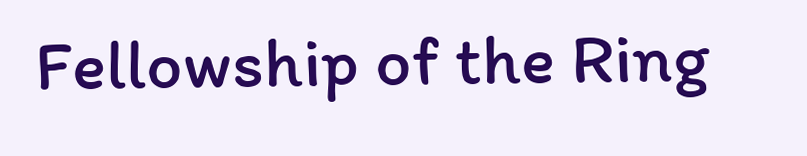Fellowship of the Ring